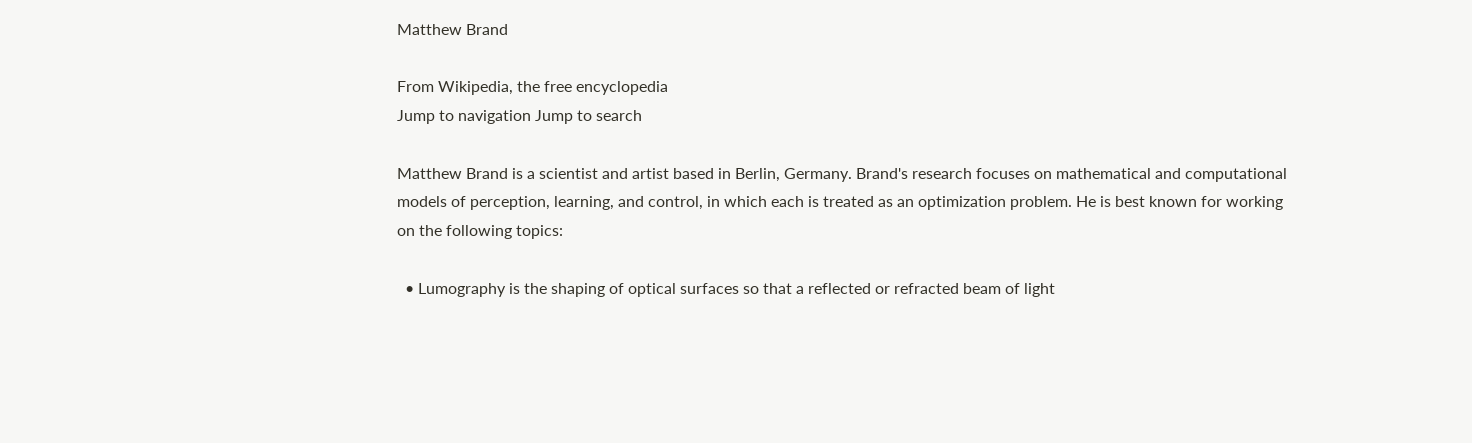Matthew Brand

From Wikipedia, the free encyclopedia
Jump to navigation Jump to search

Matthew Brand is a scientist and artist based in Berlin, Germany. Brand's research focuses on mathematical and computational models of perception, learning, and control, in which each is treated as an optimization problem. He is best known for working on the following topics:

  • Lumography is the shaping of optical surfaces so that a reflected or refracted beam of light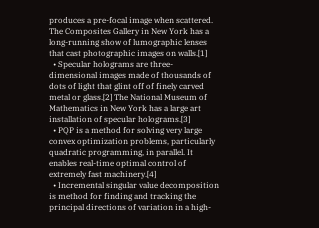produces a pre-focal image when scattered. The Composites Gallery in New York has a long-running show of lumographic lenses that cast photographic images on walls.[1]
  • Specular holograms are three-dimensional images made of thousands of dots of light that glint off of finely carved metal or glass.[2] The National Museum of Mathematics in New York has a large art installation of specular holograms.[3]
  • PQP is a method for solving very large convex optimization problems, particularly quadratic programming, in parallel. It enables real-time optimal control of extremely fast machinery.[4]
  • Incremental singular value decomposition is method for finding and tracking the principal directions of variation in a high-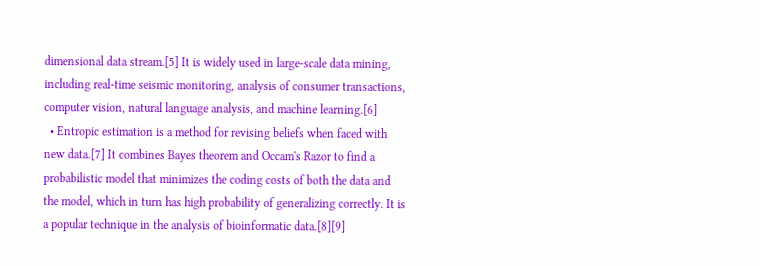dimensional data stream.[5] It is widely used in large-scale data mining, including real-time seismic monitoring, analysis of consumer transactions, computer vision, natural language analysis, and machine learning.[6]
  • Entropic estimation is a method for revising beliefs when faced with new data.[7] It combines Bayes theorem and Occam's Razor to find a probabilistic model that minimizes the coding costs of both the data and the model, which in turn has high probability of generalizing correctly. It is a popular technique in the analysis of bioinformatic data.[8][9]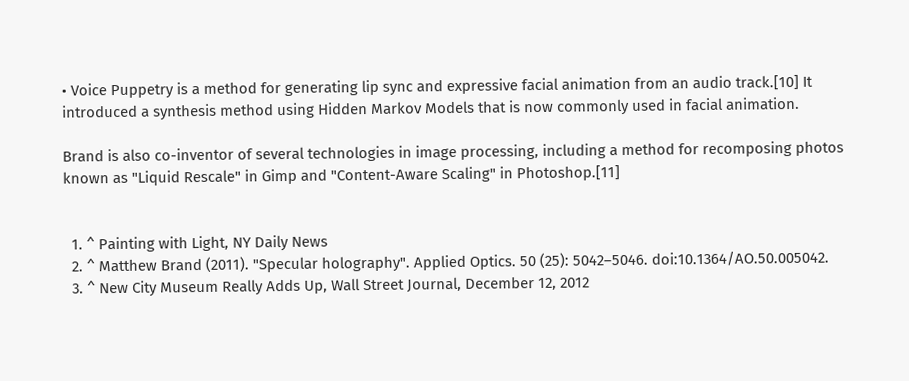• Voice Puppetry is a method for generating lip sync and expressive facial animation from an audio track.[10] It introduced a synthesis method using Hidden Markov Models that is now commonly used in facial animation.

Brand is also co-inventor of several technologies in image processing, including a method for recomposing photos known as "Liquid Rescale" in Gimp and "Content-Aware Scaling" in Photoshop.[11]


  1. ^ Painting with Light, NY Daily News
  2. ^ Matthew Brand (2011). "Specular holography". Applied Optics. 50 (25): 5042–5046. doi:10.1364/AO.50.005042.
  3. ^ New City Museum Really Adds Up, Wall Street Journal, December 12, 2012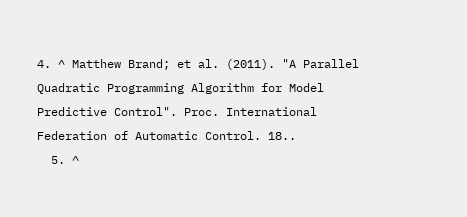4. ^ Matthew Brand; et al. (2011). "A Parallel Quadratic Programming Algorithm for Model Predictive Control". Proc. International Federation of Automatic Control. 18..
  5. ^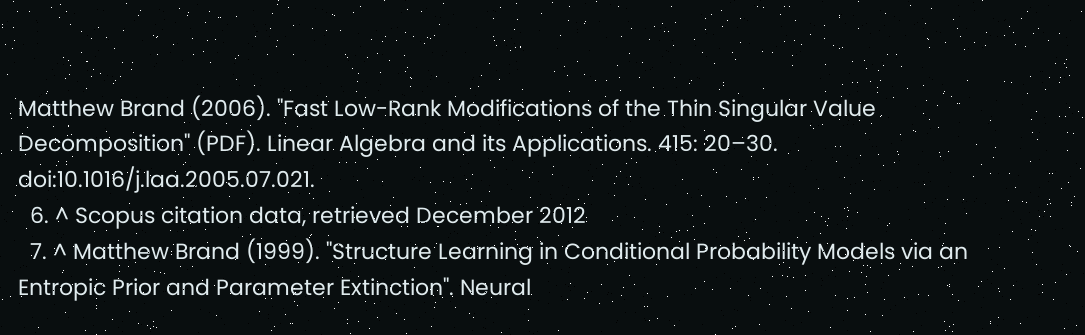Matthew Brand (2006). "Fast Low-Rank Modifications of the Thin Singular Value Decomposition" (PDF). Linear Algebra and its Applications. 415: 20–30. doi:10.1016/j.laa.2005.07.021.
  6. ^ Scopus citation data, retrieved December 2012
  7. ^ Matthew Brand (1999). "Structure Learning in Conditional Probability Models via an Entropic Prior and Parameter Extinction". Neural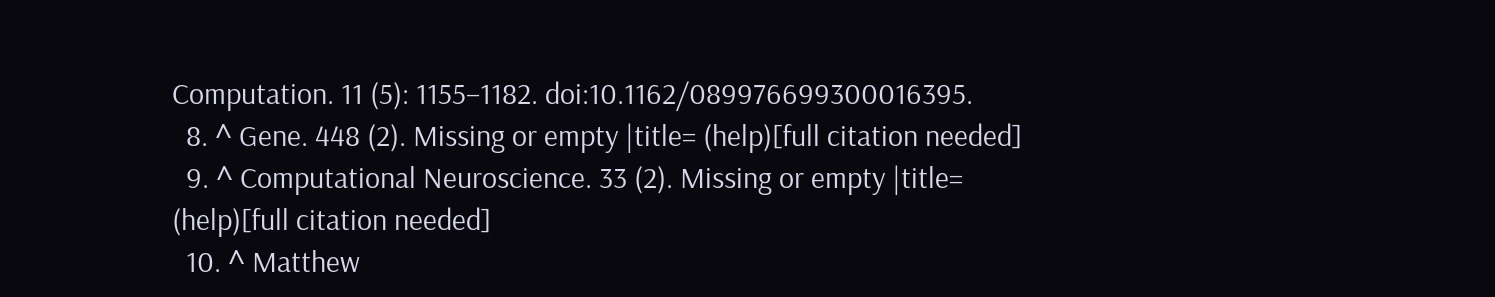Computation. 11 (5): 1155–1182. doi:10.1162/089976699300016395.
  8. ^ Gene. 448 (2). Missing or empty |title= (help)[full citation needed]
  9. ^ Computational Neuroscience. 33 (2). Missing or empty |title= (help)[full citation needed]
  10. ^ Matthew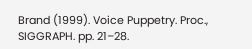Brand (1999). Voice Puppetry. Proc., SIGGRAPH. pp. 21–28.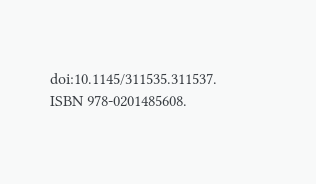doi:10.1145/311535.311537. ISBN 978-0201485608.